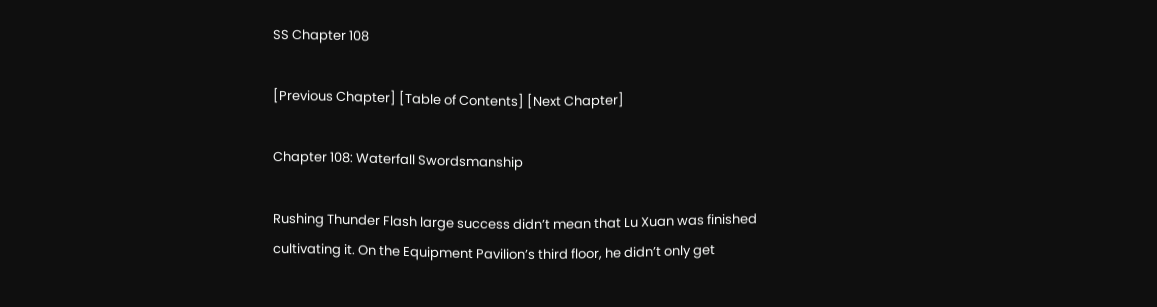SS Chapter 108

[Previous Chapter] [Table of Contents] [Next Chapter]

Chapter 108: Waterfall Swordsmanship

Rushing Thunder Flash large success didn’t mean that Lu Xuan was finished cultivating it. On the Equipment Pavilion’s third floor, he didn’t only get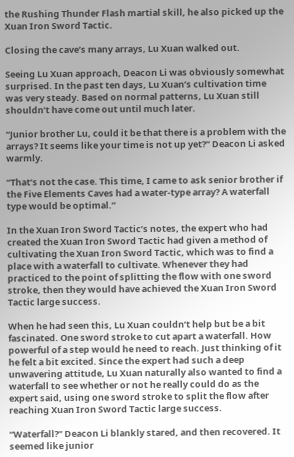the Rushing Thunder Flash martial skill, he also picked up the Xuan Iron Sword Tactic.

Closing the cave’s many arrays, Lu Xuan walked out.

Seeing Lu Xuan approach, Deacon Li was obviously somewhat surprised. In the past ten days, Lu Xuan’s cultivation time was very steady. Based on normal patterns, Lu Xuan still shouldn’t have come out until much later.

“Junior brother Lu, could it be that there is a problem with the arrays? It seems like your time is not up yet?” Deacon Li asked warmly.

“That’s not the case. This time, I came to ask senior brother if the Five Elements Caves had a water-type array? A waterfall type would be optimal.”

In the Xuan Iron Sword Tactic’s notes, the expert who had created the Xuan Iron Sword Tactic had given a method of cultivating the Xuan Iron Sword Tactic, which was to find a place with a waterfall to cultivate. Whenever they had practiced to the point of splitting the flow with one sword stroke, then they would have achieved the Xuan Iron Sword Tactic large success.

When he had seen this, Lu Xuan couldn’t help but be a bit fascinated. One sword stroke to cut apart a waterfall. How powerful of a step would he need to reach. Just thinking of it he felt a bit excited. Since the expert had such a deep unwavering attitude, Lu Xuan naturally also wanted to find a waterfall to see whether or not he really could do as the expert said, using one sword stroke to split the flow after reaching Xuan Iron Sword Tactic large success.

“Waterfall?” Deacon Li blankly stared, and then recovered. It seemed like junior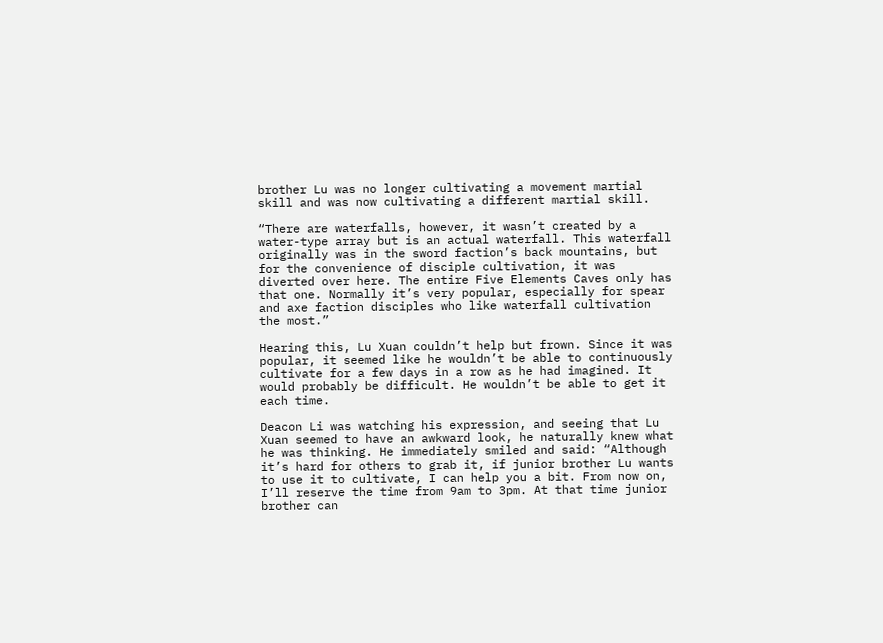brother Lu was no longer cultivating a movement martial skill and was now cultivating a different martial skill.

“There are waterfalls, however, it wasn’t created by a water-type array but is an actual waterfall. This waterfall originally was in the sword faction’s back mountains, but for the convenience of disciple cultivation, it was diverted over here. The entire Five Elements Caves only has that one. Normally it’s very popular, especially for spear and axe faction disciples who like waterfall cultivation the most.”

Hearing this, Lu Xuan couldn’t help but frown. Since it was popular, it seemed like he wouldn’t be able to continuously cultivate for a few days in a row as he had imagined. It would probably be difficult. He wouldn’t be able to get it each time.

Deacon Li was watching his expression, and seeing that Lu Xuan seemed to have an awkward look, he naturally knew what he was thinking. He immediately smiled and said: “Although it’s hard for others to grab it, if junior brother Lu wants to use it to cultivate, I can help you a bit. From now on, I’ll reserve the time from 9am to 3pm. At that time junior brother can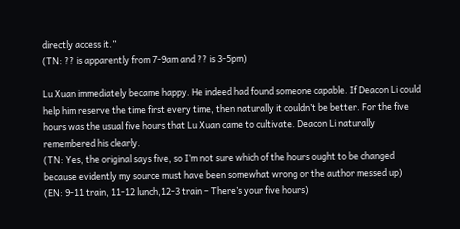directly access it.”
(TN: ?? is apparently from 7-9am and ?? is 3-5pm)

Lu Xuan immediately became happy. He indeed had found someone capable. If Deacon Li could help him reserve the time first every time, then naturally it couldn’t be better. For the five hours was the usual five hours that Lu Xuan came to cultivate. Deacon Li naturally remembered his clearly.
(TN: Yes, the original says five, so I’m not sure which of the hours ought to be changed because evidently my source must have been somewhat wrong or the author messed up)
(EN: 9-11 train, 11-12 lunch,12-3 train – There’s your five hours)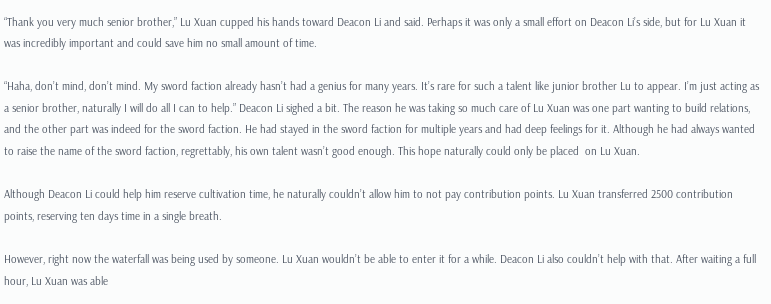“Thank you very much senior brother,” Lu Xuan cupped his hands toward Deacon Li and said. Perhaps it was only a small effort on Deacon Li’s side, but for Lu Xuan it was incredibly important and could save him no small amount of time.

“Haha, don’t mind, don’t mind. My sword faction already hasn’t had a genius for many years. It’s rare for such a talent like junior brother Lu to appear. I’m just acting as a senior brother, naturally I will do all I can to help.” Deacon Li sighed a bit. The reason he was taking so much care of Lu Xuan was one part wanting to build relations, and the other part was indeed for the sword faction. He had stayed in the sword faction for multiple years and had deep feelings for it. Although he had always wanted to raise the name of the sword faction, regrettably, his own talent wasn’t good enough. This hope naturally could only be placed  on Lu Xuan.

Although Deacon Li could help him reserve cultivation time, he naturally couldn’t allow him to not pay contribution points. Lu Xuan transferred 2500 contribution points, reserving ten days time in a single breath.

However, right now the waterfall was being used by someone. Lu Xuan wouldn’t be able to enter it for a while. Deacon Li also couldn’t help with that. After waiting a full hour, Lu Xuan was able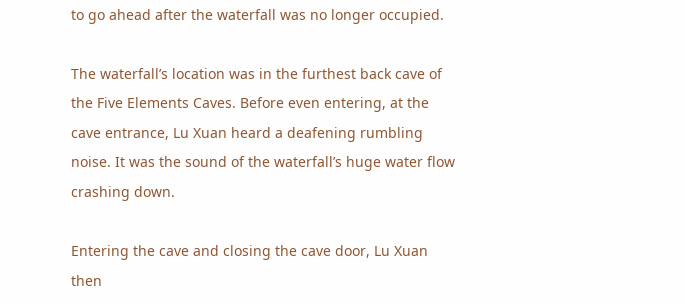to go ahead after the waterfall was no longer occupied.

The waterfall’s location was in the furthest back cave of the Five Elements Caves. Before even entering, at the cave entrance, Lu Xuan heard a deafening rumbling noise. It was the sound of the waterfall’s huge water flow crashing down.

Entering the cave and closing the cave door, Lu Xuan then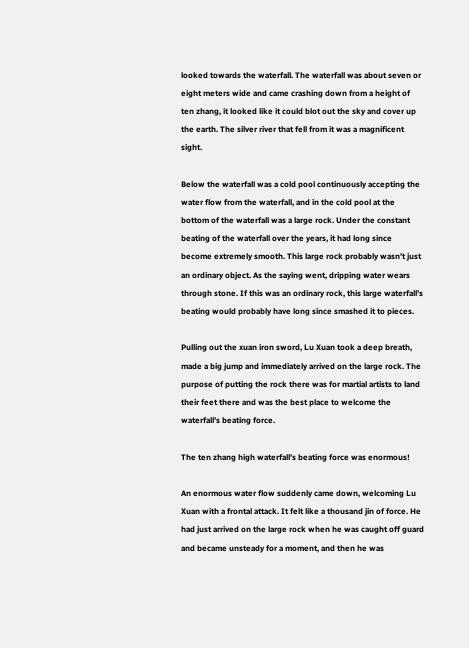looked towards the waterfall. The waterfall was about seven or eight meters wide and came crashing down from a height of ten zhang, it looked like it could blot out the sky and cover up the earth. The silver river that fell from it was a magnificent sight.

Below the waterfall was a cold pool continuously accepting the water flow from the waterfall, and in the cold pool at the bottom of the waterfall was a large rock. Under the constant beating of the waterfall over the years, it had long since become extremely smooth. This large rock probably wasn’t just an ordinary object. As the saying went, dripping water wears through stone. If this was an ordinary rock, this large waterfall’s beating would probably have long since smashed it to pieces.

Pulling out the xuan iron sword, Lu Xuan took a deep breath, made a big jump and immediately arrived on the large rock. The purpose of putting the rock there was for martial artists to land their feet there and was the best place to welcome the waterfall’s beating force.

The ten zhang high waterfall’s beating force was enormous!

An enormous water flow suddenly came down, welcoming Lu Xuan with a frontal attack. It felt like a thousand jin of force. He had just arrived on the large rock when he was caught off guard and became unsteady for a moment, and then he was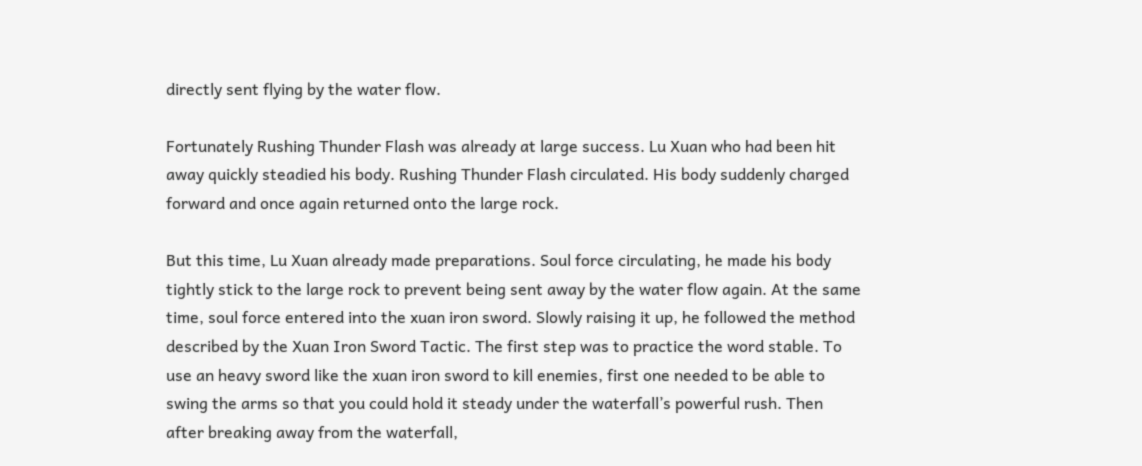directly sent flying by the water flow.

Fortunately Rushing Thunder Flash was already at large success. Lu Xuan who had been hit away quickly steadied his body. Rushing Thunder Flash circulated. His body suddenly charged forward and once again returned onto the large rock.

But this time, Lu Xuan already made preparations. Soul force circulating, he made his body tightly stick to the large rock to prevent being sent away by the water flow again. At the same time, soul force entered into the xuan iron sword. Slowly raising it up, he followed the method described by the Xuan Iron Sword Tactic. The first step was to practice the word stable. To use an heavy sword like the xuan iron sword to kill enemies, first one needed to be able to swing the arms so that you could hold it steady under the waterfall’s powerful rush. Then after breaking away from the waterfall,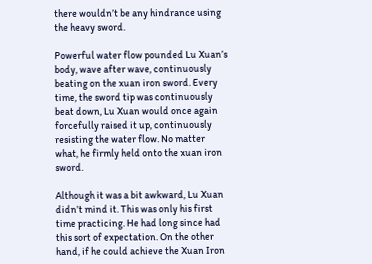there wouldn’t be any hindrance using the heavy sword.

Powerful water flow pounded Lu Xuan’s body, wave after wave, continuously beating on the xuan iron sword. Every time, the sword tip was continuously beat down, Lu Xuan would once again forcefully raised it up, continuously resisting the water flow. No matter what, he firmly held onto the xuan iron sword.

Although it was a bit awkward, Lu Xuan didn’t mind it. This was only his first time practicing. He had long since had this sort of expectation. On the other hand, if he could achieve the Xuan Iron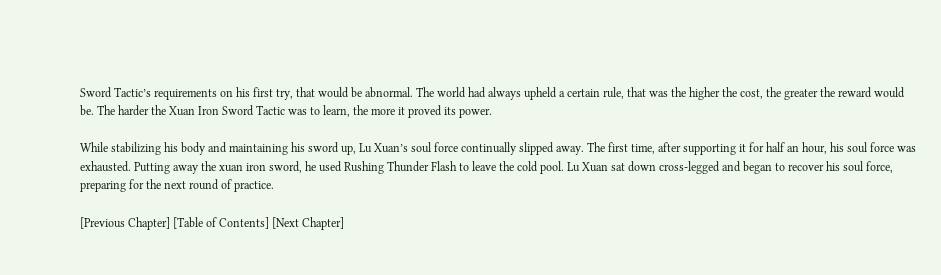Sword Tactic’s requirements on his first try, that would be abnormal. The world had always upheld a certain rule, that was the higher the cost, the greater the reward would be. The harder the Xuan Iron Sword Tactic was to learn, the more it proved its power.

While stabilizing his body and maintaining his sword up, Lu Xuan’s soul force continually slipped away. The first time, after supporting it for half an hour, his soul force was exhausted. Putting away the xuan iron sword, he used Rushing Thunder Flash to leave the cold pool. Lu Xuan sat down cross-legged and began to recover his soul force, preparing for the next round of practice.

[Previous Chapter] [Table of Contents] [Next Chapter]